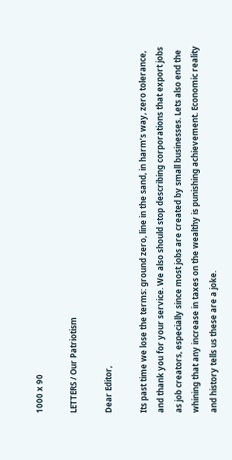1000 x 90

LETTERS / Our Patriotism

Dear Editor,

Its past time we lose the terms: ground zero, line in the sand, in harm’s way, zero tolerance, and thank you for your service. We also should stop describing corporations that export jobs as job creators, especially since most jobs are created by small businesses. Lets also end the whining that any increase in taxes on the wealthy is punishing achievement. Economic reality and history tells us these are a joke.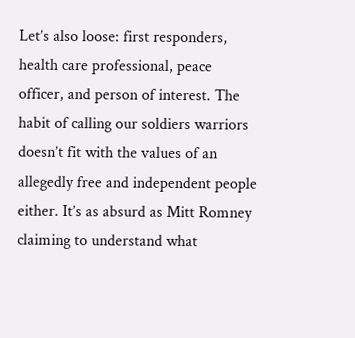Let’s also loose: first responders, health care professional, peace officer, and person of interest. The habit of calling our soldiers warriors doesn’t fit with the values of an allegedly free and independent people either. It’s as absurd as Mitt Romney claiming to understand what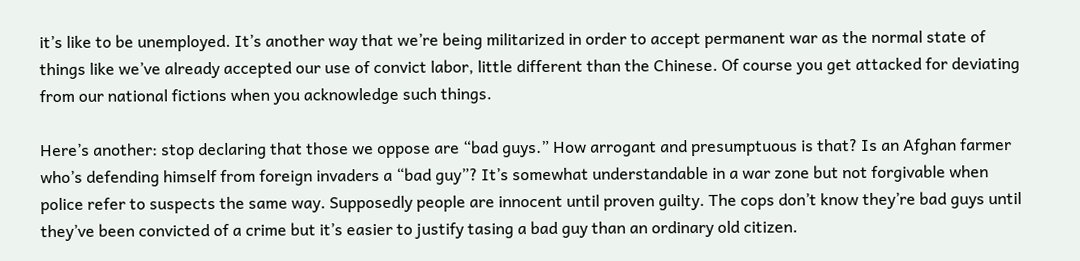it’s like to be unemployed. It’s another way that we’re being militarized in order to accept permanent war as the normal state of things like we’ve already accepted our use of convict labor, little different than the Chinese. Of course you get attacked for deviating from our national fictions when you acknowledge such things.

Here’s another: stop declaring that those we oppose are “bad guys.” How arrogant and presumptuous is that? Is an Afghan farmer who’s defending himself from foreign invaders a “bad guy”? It’s somewhat understandable in a war zone but not forgivable when police refer to suspects the same way. Supposedly people are innocent until proven guilty. The cops don’t know they’re bad guys until they’ve been convicted of a crime but it’s easier to justify tasing a bad guy than an ordinary old citizen.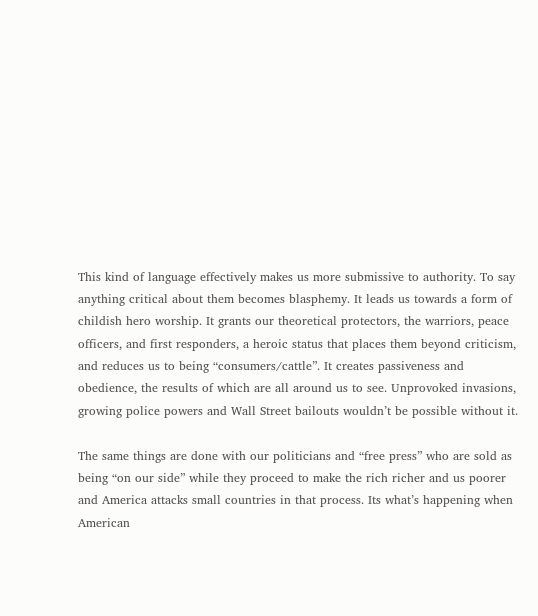This kind of language effectively makes us more submissive to authority. To say anything critical about them becomes blasphemy. It leads us towards a form of childish hero worship. It grants our theoretical protectors, the warriors, peace officers, and first responders, a heroic status that places them beyond criticism, and reduces us to being “consumers/cattle”. It creates passiveness and obedience, the results of which are all around us to see. Unprovoked invasions, growing police powers and Wall Street bailouts wouldn’t be possible without it.

The same things are done with our politicians and “free press” who are sold as being “on our side” while they proceed to make the rich richer and us poorer and America attacks small countries in that process. Its what’s happening when American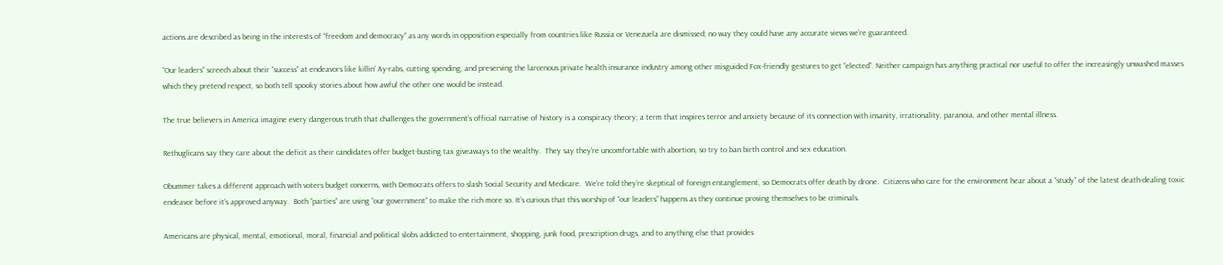actions are described as being in the interests of “freedom and democracy” as any words in opposition especially from countries like Russia or Venezuela are dismissed; no way they could have any accurate views we’re guaranteed.

“Our leaders” screech about their “success” at endeavors like killin’ Ay-rabs, cutting spending, and preserving the larcenous private health insurance industry among other misguided Fox-friendly gestures to get “elected”. Neither campaign has anything practical nor useful to offer the increasingly unwashed masses which they pretend respect, so both tell spooky stories about how awful the other one would be instead.

The true believers in America imagine every dangerous truth that challenges the government’s official narrative of history is a conspiracy theory; a term that inspires terror and anxiety because of its connection with insanity, irrationality, paranoia, and other mental illness.

Rethuglicans say they care about the deficit as their candidates offer budget-busting tax giveaways to the wealthy.  They say they’re uncomfortable with abortion, so try to ban birth control and sex education.

Obummer takes a different approach with voters budget concerns, with Democrats offers to slash Social Security and Medicare.  We’re told they’re skeptical of foreign entanglement, so Democrats offer death by drone.  Citizens who care for the environment hear about a “study” of the latest death-dealing toxic endeavor before it’s approved anyway.  Both “parties” are using “our government” to make the rich more so. It’s curious that this worship of “our leaders” happens as they continue proving themselves to be criminals.

Americans are physical, mental, emotional, moral, financial and political slobs addicted to entertainment, shopping, junk food, prescription drugs, and to anything else that provides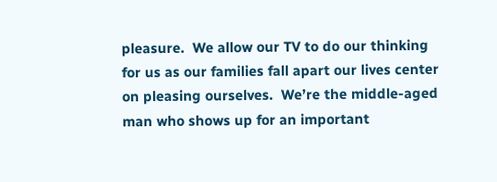pleasure.  We allow our TV to do our thinking for us as our families fall apart our lives center on pleasing ourselves.  We’re the middle-aged man who shows up for an important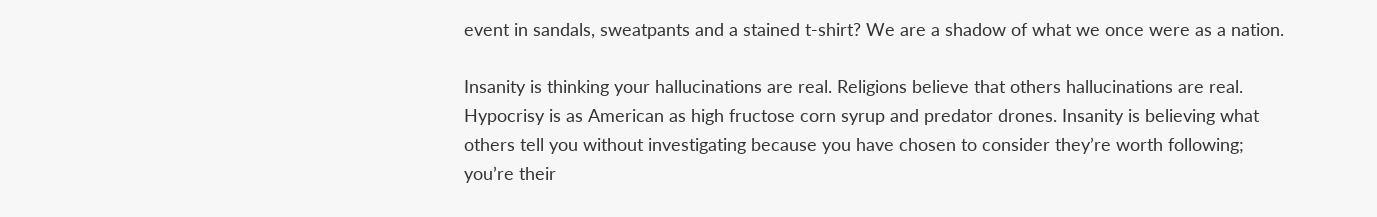event in sandals, sweatpants and a stained t-shirt? We are a shadow of what we once were as a nation.

Insanity is thinking your hallucinations are real. Religions believe that others hallucinations are real. Hypocrisy is as American as high fructose corn syrup and predator drones. Insanity is believing what others tell you without investigating because you have chosen to consider they’re worth following; you’re their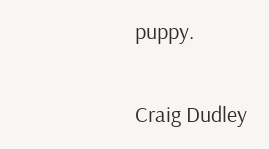puppy.

Craig Dudley